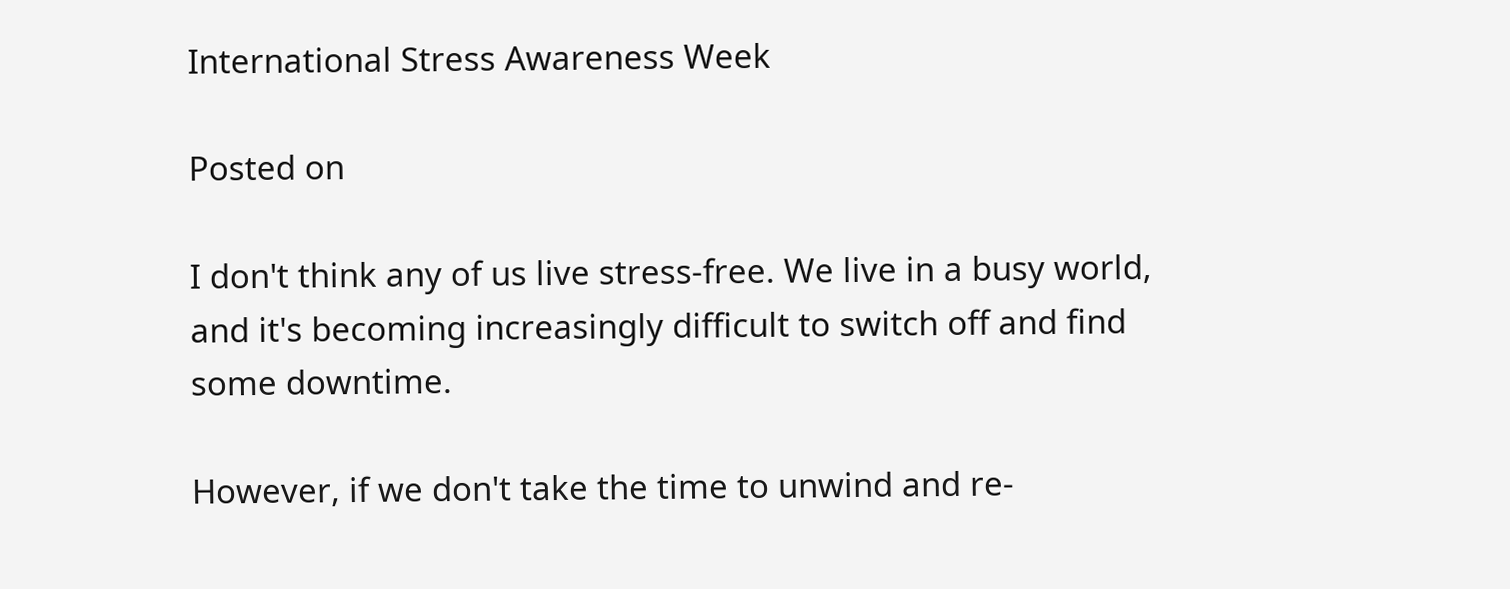International Stress Awareness Week

Posted on

I don't think any of us live stress-free. We live in a busy world, and it's becoming increasingly difficult to switch off and find some downtime.

However, if we don't take the time to unwind and re-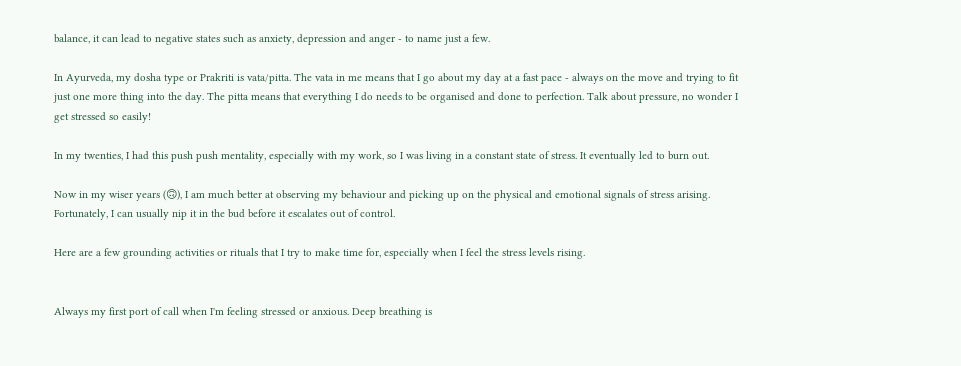balance, it can lead to negative states such as anxiety, depression and anger - to name just a few.

In Ayurveda, my dosha type or Prakriti is vata/pitta. The vata in me means that I go about my day at a fast pace - always on the move and trying to fit just one more thing into the day. The pitta means that everything I do needs to be organised and done to perfection. Talk about pressure, no wonder I get stressed so easily!

In my twenties, I had this push push mentality, especially with my work, so I was living in a constant state of stress. It eventually led to burn out.

Now in my wiser years (🙃), I am much better at observing my behaviour and picking up on the physical and emotional signals of stress arising. Fortunately, I can usually nip it in the bud before it escalates out of control.

Here are a few grounding activities or rituals that I try to make time for, especially when I feel the stress levels rising.


Always my first port of call when I'm feeling stressed or anxious. Deep breathing is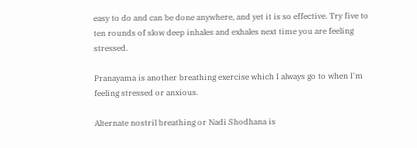easy to do and can be done anywhere, and yet it is so effective. Try five to ten rounds of slow deep inhales and exhales next time you are feeling stressed.

Pranayama is another breathing exercise which I always go to when I'm feeling stressed or anxious.

Alternate nostril breathing or Nadi Shodhana is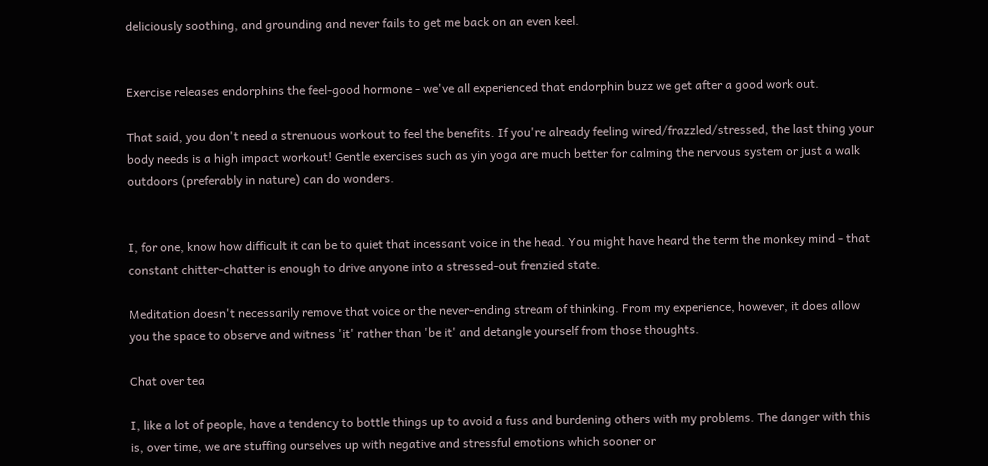deliciously soothing, and grounding and never fails to get me back on an even keel.


Exercise releases endorphins the feel-good hormone - we've all experienced that endorphin buzz we get after a good work out.

That said, you don't need a strenuous workout to feel the benefits. If you're already feeling wired/frazzled/stressed, the last thing your body needs is a high impact workout! Gentle exercises such as yin yoga are much better for calming the nervous system or just a walk outdoors (preferably in nature) can do wonders.


I, for one, know how difficult it can be to quiet that incessant voice in the head. You might have heard the term the monkey mind - that constant chitter-chatter is enough to drive anyone into a stressed-out frenzied state.

Meditation doesn't necessarily remove that voice or the never-ending stream of thinking. From my experience, however, it does allow you the space to observe and witness 'it' rather than 'be it' and detangle yourself from those thoughts.

Chat over tea

I, like a lot of people, have a tendency to bottle things up to avoid a fuss and burdening others with my problems. The danger with this is, over time, we are stuffing ourselves up with negative and stressful emotions which sooner or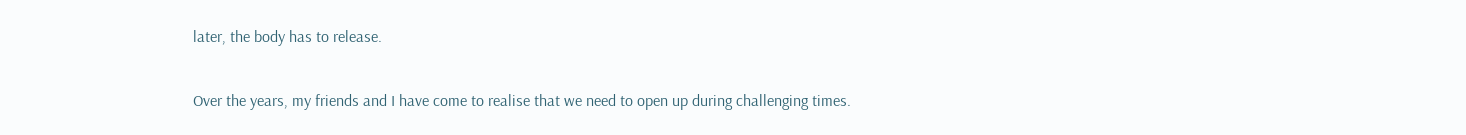later, the body has to release.

Over the years, my friends and I have come to realise that we need to open up during challenging times.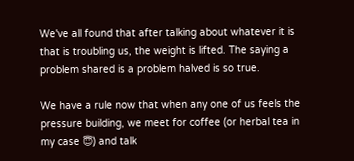We've all found that after talking about whatever it is that is troubling us, the weight is lifted. The saying a problem shared is a problem halved is so true.

We have a rule now that when any one of us feels the pressure building, we meet for coffee (or herbal tea in my case 😇) and talk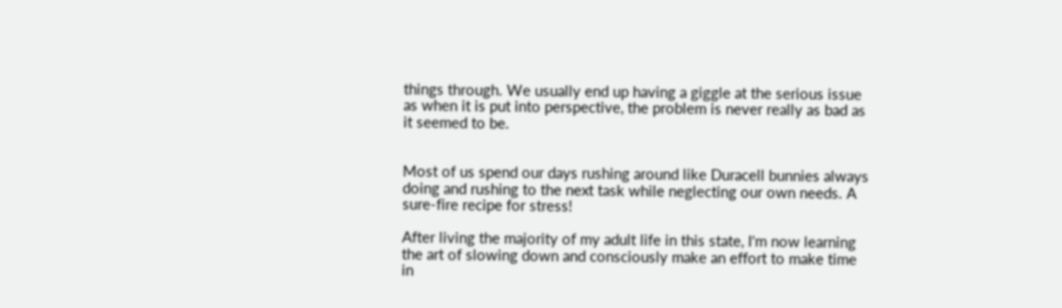things through. We usually end up having a giggle at the serious issue as when it is put into perspective, the problem is never really as bad as it seemed to be.


Most of us spend our days rushing around like Duracell bunnies always doing and rushing to the next task while neglecting our own needs. A sure-fire recipe for stress!

After living the majority of my adult life in this state, I'm now learning the art of slowing down and consciously make an effort to make time in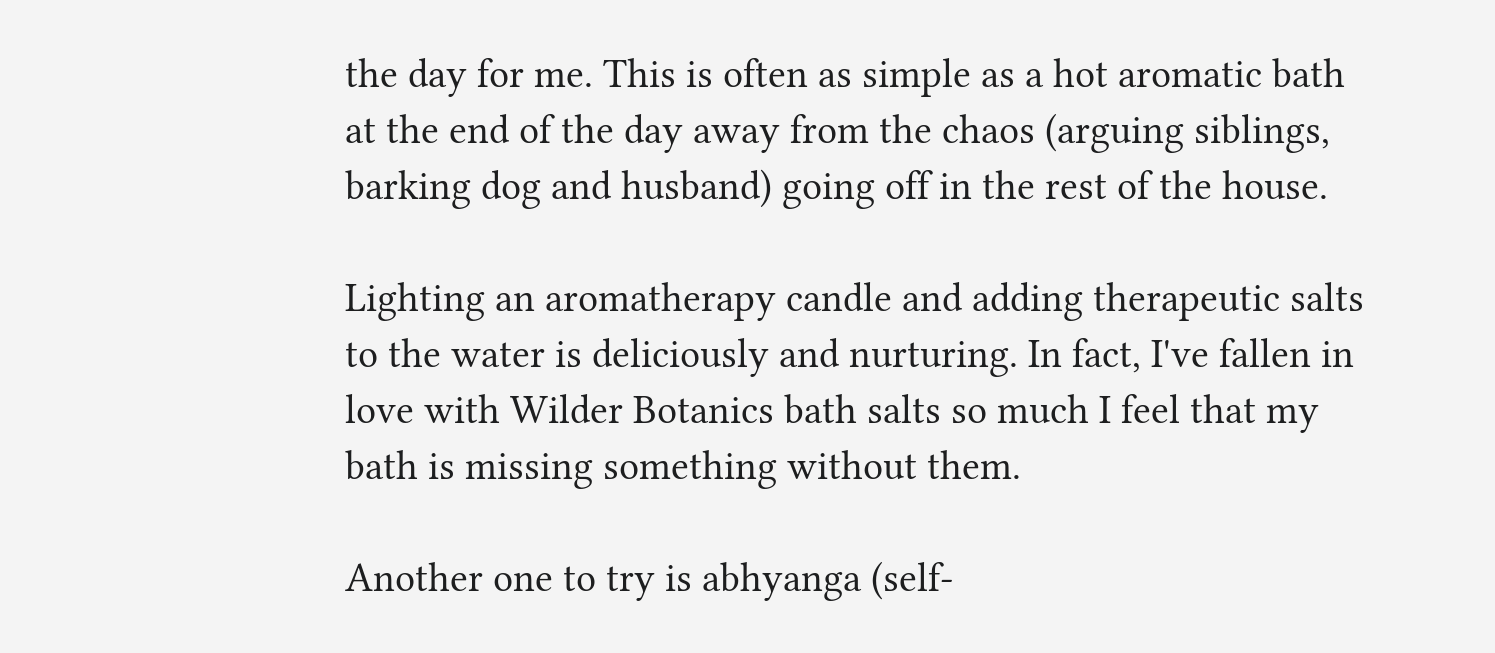the day for me. This is often as simple as a hot aromatic bath at the end of the day away from the chaos (arguing siblings, barking dog and husband) going off in the rest of the house.

Lighting an aromatherapy candle and adding therapeutic salts to the water is deliciously and nurturing. In fact, I've fallen in love with Wilder Botanics bath salts so much I feel that my bath is missing something without them.

Another one to try is abhyanga (self-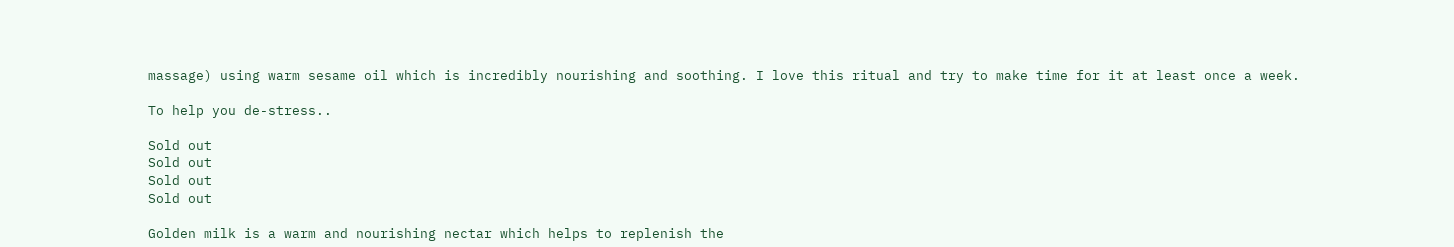massage) using warm sesame oil which is incredibly nourishing and soothing. I love this ritual and try to make time for it at least once a week.

To help you de-stress..

Sold out
Sold out
Sold out
Sold out

Golden milk is a warm and nourishing nectar which helps to replenish the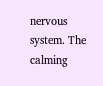nervous system. The calming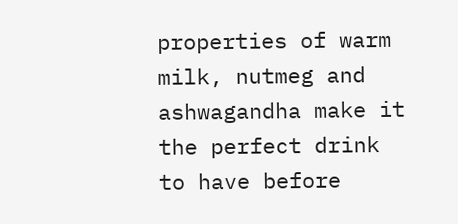properties of warm milk, nutmeg and ashwagandha make it the perfect drink to have before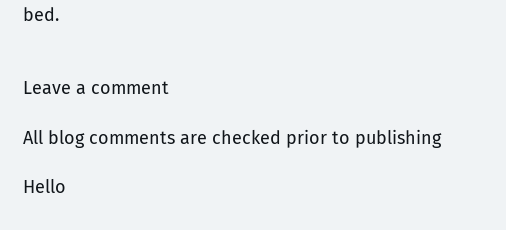bed.


Leave a comment

All blog comments are checked prior to publishing

Hello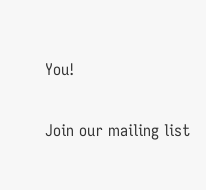You!

Join our mailing list